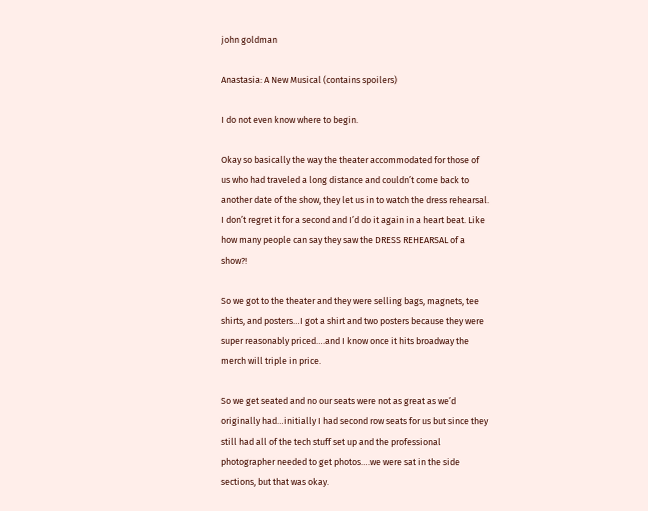john goldman

Anastasia: A New Musical (contains spoilers)

I do not even know where to begin.

Okay so basically the way the theater accommodated for those of us who had traveled a long distance and couldn’t come back to another date of the show, they let us in to watch the dress rehearsal. I don’t regret it for a second and I’d do it again in a heart beat. Like how many people can say they saw the DRESS REHEARSAL of a show?!

So we got to the theater and they were selling bags, magnets, tee shirts, and posters…I got a shirt and two posters because they were super reasonably priced….and I know once it hits broadway the merch will triple in price.

So we get seated and no our seats were not as great as we’d originally had…initially I had second row seats for us but since they still had all of the tech stuff set up and the professional photographer needed to get photos….we were sat in the side sections, but that was okay.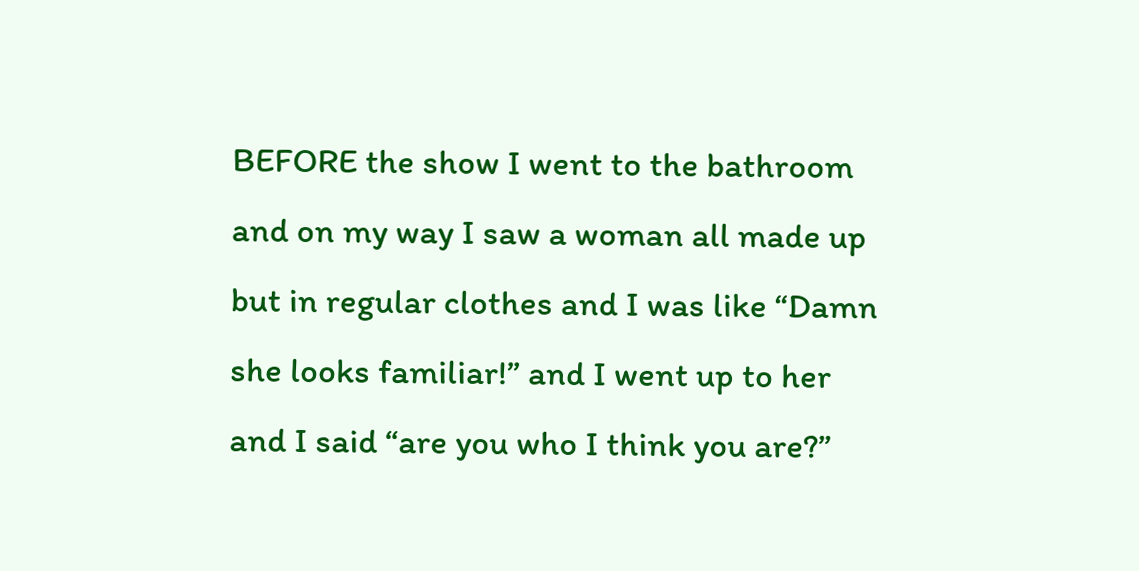BEFORE the show I went to the bathroom and on my way I saw a woman all made up but in regular clothes and I was like “Damn she looks familiar!” and I went up to her and I said “are you who I think you are?”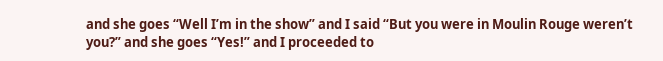and she goes “Well I’m in the show” and I said “But you were in Moulin Rouge weren’t you?” and she goes “Yes!” and I proceeded to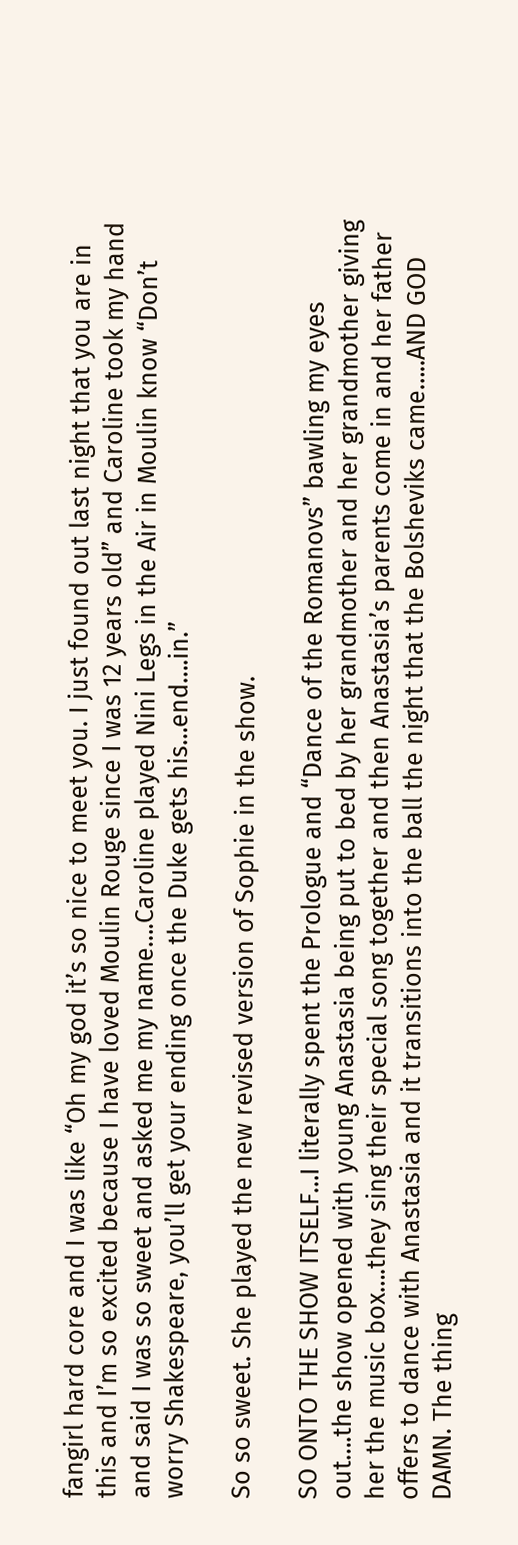fangirl hard core and I was like “Oh my god it’s so nice to meet you. I just found out last night that you are in this and I’m so excited because I have loved Moulin Rouge since I was 12 years old” and Caroline took my hand and said I was so sweet and asked me my name….Caroline played Nini Legs in the Air in Moulin know “Don’t worry Shakespeare, you’ll get your ending once the Duke gets his…end….in.”

So so sweet. She played the new revised version of Sophie in the show.

SO ONTO THE SHOW ITSELF…I literally spent the Prologue and “Dance of the Romanovs” bawling my eyes out….the show opened with young Anastasia being put to bed by her grandmother and her grandmother giving her the music box….they sing their special song together and then Anastasia’s parents come in and her father offers to dance with Anastasia and it transitions into the ball the night that the Bolsheviks came…..AND GOD DAMN. The thing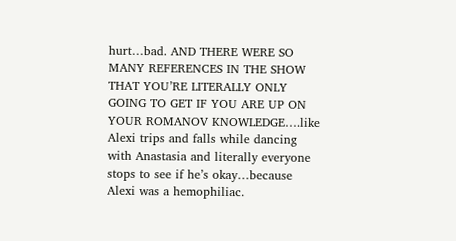hurt…bad. AND THERE WERE SO MANY REFERENCES IN THE SHOW THAT YOU’RE LITERALLY ONLY GOING TO GET IF YOU ARE UP ON YOUR ROMANOV KNOWLEDGE….like Alexi trips and falls while dancing with Anastasia and literally everyone stops to see if he’s okay…because Alexi was a hemophiliac.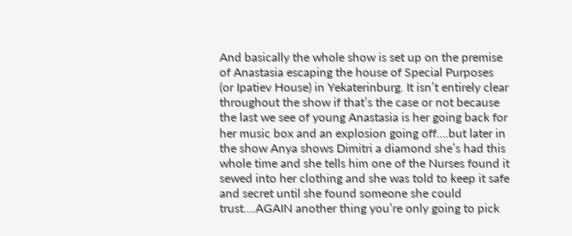And basically the whole show is set up on the premise of Anastasia escaping the house of Special Purposes (or Ipatiev House) in Yekaterinburg. It isn’t entirely clear throughout the show if that’s the case or not because the last we see of young Anastasia is her going back for her music box and an explosion going off….but later in the show Anya shows Dimitri a diamond she’s had this whole time and she tells him one of the Nurses found it sewed into her clothing and she was told to keep it safe and secret until she found someone she could trust….AGAIN another thing you’re only going to pick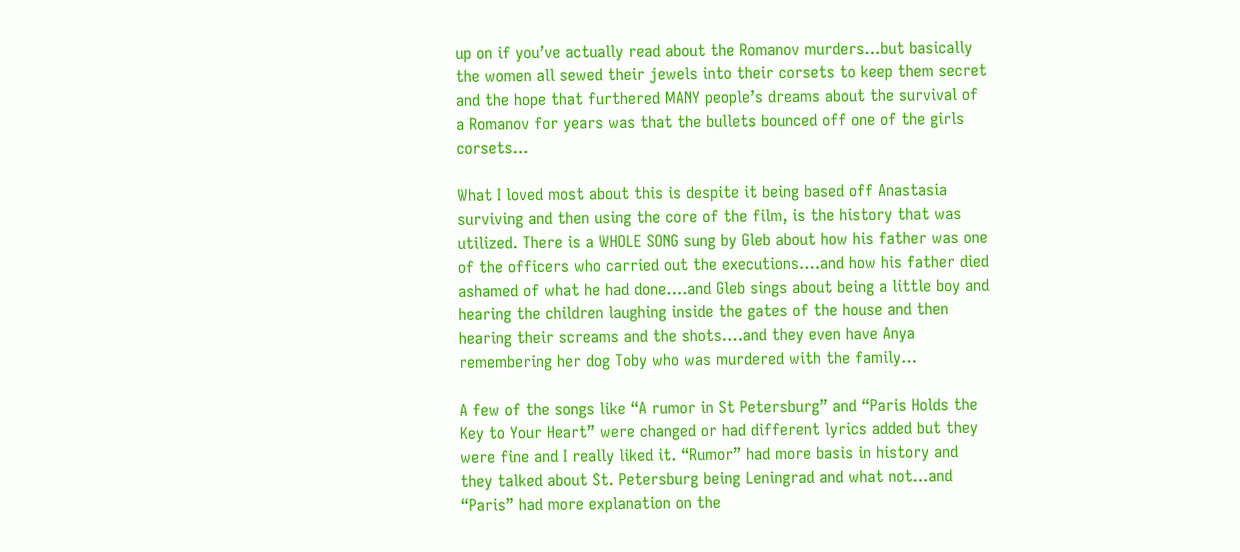up on if you’ve actually read about the Romanov murders…but basically the women all sewed their jewels into their corsets to keep them secret and the hope that furthered MANY people’s dreams about the survival of a Romanov for years was that the bullets bounced off one of the girls corsets…

What I loved most about this is despite it being based off Anastasia surviving and then using the core of the film, is the history that was utilized. There is a WHOLE SONG sung by Gleb about how his father was one of the officers who carried out the executions….and how his father died ashamed of what he had done….and Gleb sings about being a little boy and hearing the children laughing inside the gates of the house and then hearing their screams and the shots….and they even have Anya remembering her dog Toby who was murdered with the family…

A few of the songs like “A rumor in St Petersburg” and “Paris Holds the Key to Your Heart” were changed or had different lyrics added but they were fine and I really liked it. “Rumor” had more basis in history and they talked about St. Petersburg being Leningrad and what not…and “Paris” had more explanation on the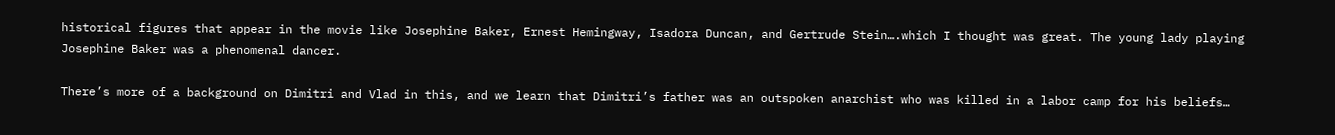historical figures that appear in the movie like Josephine Baker, Ernest Hemingway, Isadora Duncan, and Gertrude Stein….which I thought was great. The young lady playing Josephine Baker was a phenomenal dancer.

There’s more of a background on Dimitri and Vlad in this, and we learn that Dimitri’s father was an outspoken anarchist who was killed in a labor camp for his beliefs…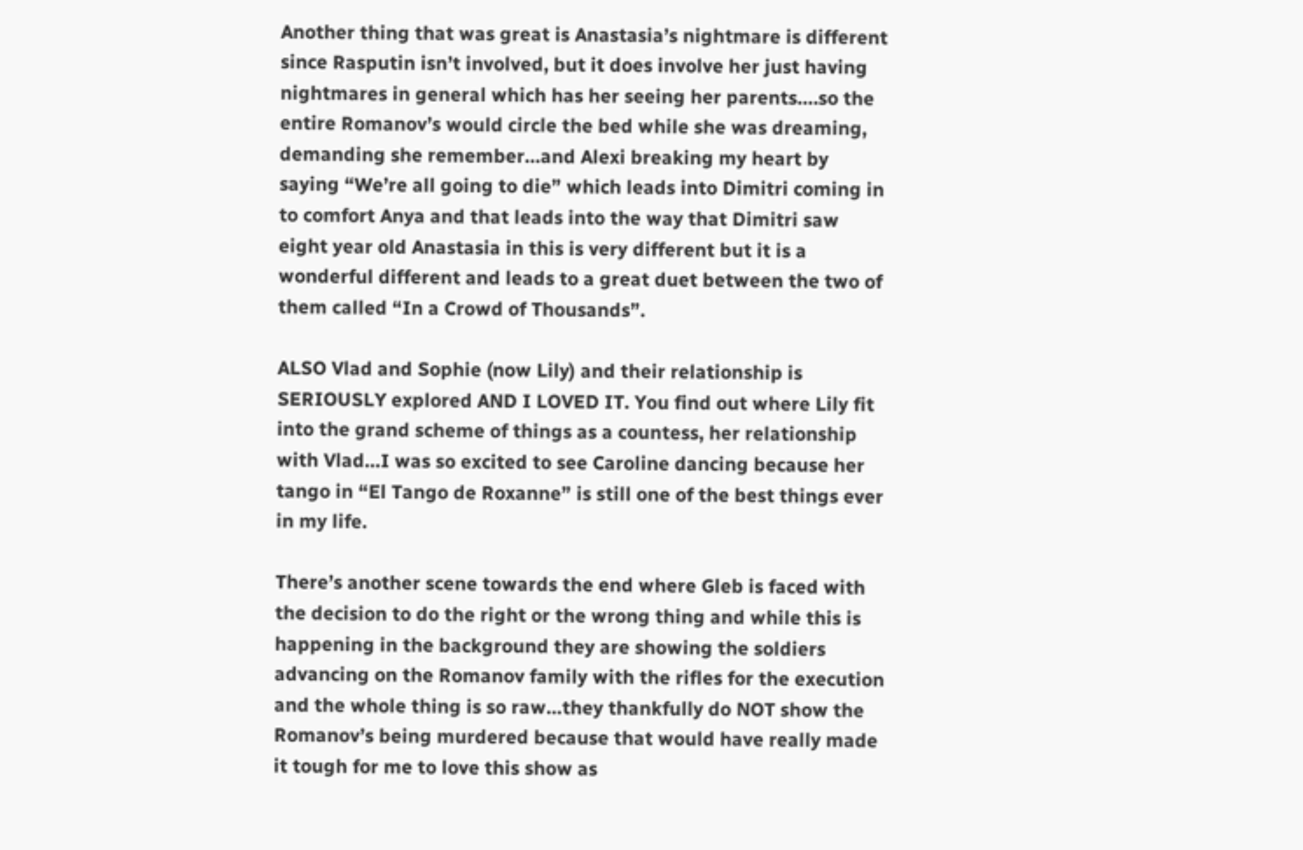Another thing that was great is Anastasia’s nightmare is different since Rasputin isn’t involved, but it does involve her just having nightmares in general which has her seeing her parents….so the entire Romanov’s would circle the bed while she was dreaming, demanding she remember…and Alexi breaking my heart by saying “We’re all going to die” which leads into Dimitri coming in to comfort Anya and that leads into the way that Dimitri saw eight year old Anastasia in this is very different but it is a wonderful different and leads to a great duet between the two of them called “In a Crowd of Thousands”.

ALSO Vlad and Sophie (now Lily) and their relationship is SERIOUSLY explored AND I LOVED IT. You find out where Lily fit into the grand scheme of things as a countess, her relationship with Vlad…I was so excited to see Caroline dancing because her tango in “El Tango de Roxanne” is still one of the best things ever in my life.

There’s another scene towards the end where Gleb is faced with the decision to do the right or the wrong thing and while this is happening in the background they are showing the soldiers advancing on the Romanov family with the rifles for the execution and the whole thing is so raw…they thankfully do NOT show the Romanov’s being murdered because that would have really made it tough for me to love this show as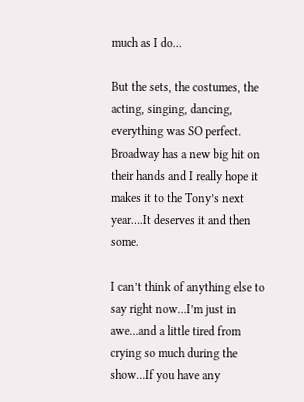much as I do…

But the sets, the costumes, the acting, singing, dancing, everything was SO perfect. Broadway has a new big hit on their hands and I really hope it makes it to the Tony’s next year….It deserves it and then some.

I can’t think of anything else to say right now…I’m just in awe…and a little tired from crying so much during the show…If you have any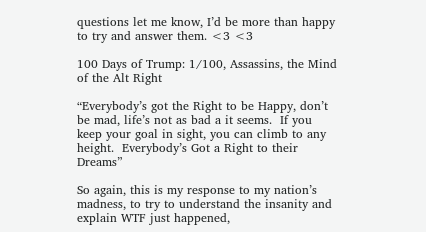questions let me know, I’d be more than happy to try and answer them. <3 <3

100 Days of Trump: 1/100, Assassins, the Mind of the Alt Right

“Everybody’s got the Right to be Happy, don’t be mad, life’s not as bad a it seems.  If you keep your goal in sight, you can climb to any height.  Everybody’s Got a Right to their Dreams”

So again, this is my response to my nation’s madness, to try to understand the insanity and explain WTF just happened,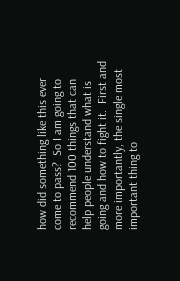how did something like this ever come to pass?  So I am going to recommend 100 things that can help people understand what is going and how to fight it.  First and more importantly, the single most important thing to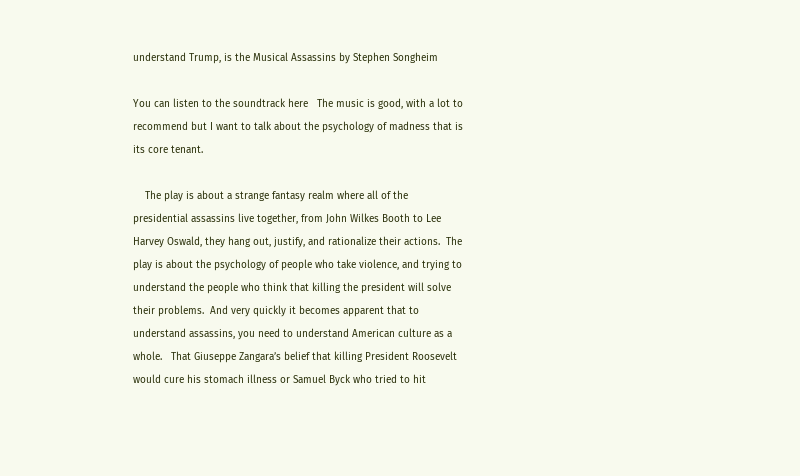understand Trump, is the Musical Assassins by Stephen Songheim

You can listen to the soundtrack here   The music is good, with a lot to recommend but I want to talk about the psychology of madness that is its core tenant.

    The play is about a strange fantasy realm where all of the presidential assassins live together, from John Wilkes Booth to Lee Harvey Oswald, they hang out, justify, and rationalize their actions.  The play is about the psychology of people who take violence, and trying to understand the people who think that killing the president will solve their problems.  And very quickly it becomes apparent that to understand assassins, you need to understand American culture as a whole.   That Giuseppe Zangara’s belief that killing President Roosevelt would cure his stomach illness or Samuel Byck who tried to hit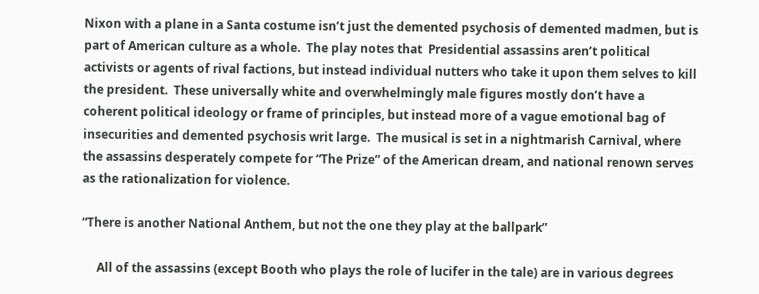Nixon with a plane in a Santa costume isn’t just the demented psychosis of demented madmen, but is part of American culture as a whole.  The play notes that  Presidential assassins aren’t political activists or agents of rival factions, but instead individual nutters who take it upon them selves to kill the president.  These universally white and overwhelmingly male figures mostly don’t have a coherent political ideology or frame of principles, but instead more of a vague emotional bag of insecurities and demented psychosis writ large.  The musical is set in a nightmarish Carnival, where the assassins desperately compete for “The Prize” of the American dream, and national renown serves as the rationalization for violence.

“There is another National Anthem, but not the one they play at the ballpark”

     All of the assassins (except Booth who plays the role of lucifer in the tale) are in various degrees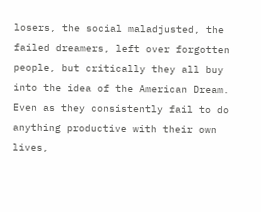losers, the social maladjusted, the failed dreamers, left over forgotten people, but critically they all buy into the idea of the American Dream.  Even as they consistently fail to do anything productive with their own lives,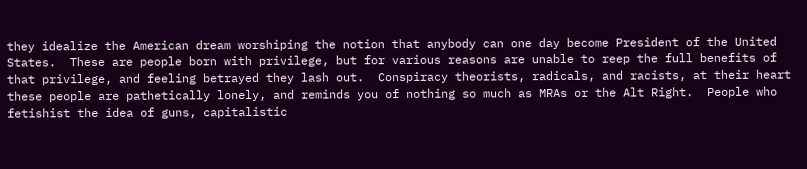they idealize the American dream worshiping the notion that anybody can one day become President of the United States.  These are people born with privilege, but for various reasons are unable to reep the full benefits of that privilege, and feeling betrayed they lash out.  Conspiracy theorists, radicals, and racists, at their heart these people are pathetically lonely, and reminds you of nothing so much as MRAs or the Alt Right.  People who fetishist the idea of guns, capitalistic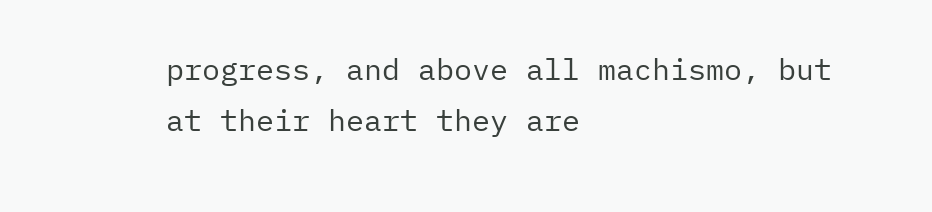progress, and above all machismo, but  at their heart they are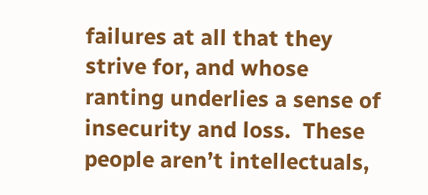failures at all that they strive for, and whose ranting underlies a sense of insecurity and loss.  These people aren’t intellectuals,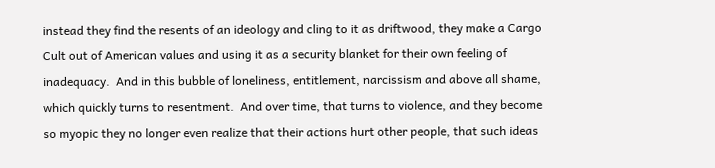instead they find the resents of an ideology and cling to it as driftwood, they make a Cargo Cult out of American values and using it as a security blanket for their own feeling of inadequacy.  And in this bubble of loneliness, entitlement, narcissism and above all shame, which quickly turns to resentment.  And over time, that turns to violence, and they become so myopic they no longer even realize that their actions hurt other people, that such ideas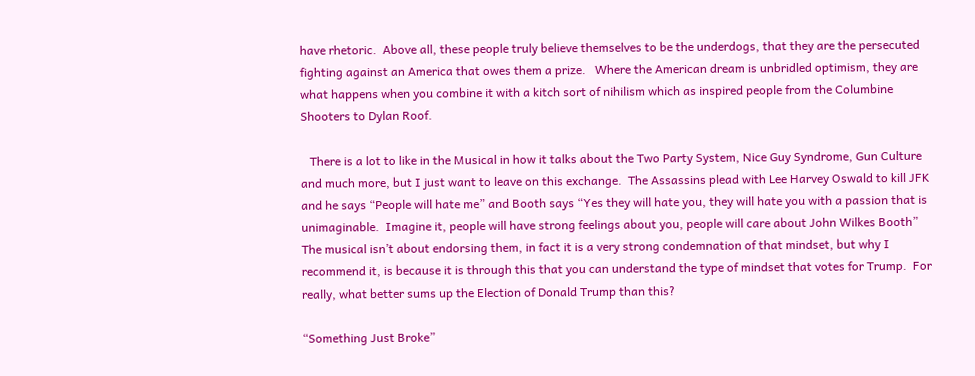have rhetoric.  Above all, these people truly believe themselves to be the underdogs, that they are the persecuted fighting against an America that owes them a prize.   Where the American dream is unbridled optimism, they are what happens when you combine it with a kitch sort of nihilism which as inspired people from the Columbine Shooters to Dylan Roof.

   There is a lot to like in the Musical in how it talks about the Two Party System, Nice Guy Syndrome, Gun Culture and much more, but I just want to leave on this exchange.  The Assassins plead with Lee Harvey Oswald to kill JFK and he says “People will hate me” and Booth says “Yes they will hate you, they will hate you with a passion that is unimaginable.  Imagine it, people will have strong feelings about you, people will care about John Wilkes Booth”  The musical isn’t about endorsing them, in fact it is a very strong condemnation of that mindset, but why I recommend it, is because it is through this that you can understand the type of mindset that votes for Trump.  For really, what better sums up the Election of Donald Trump than this?

“Something Just Broke”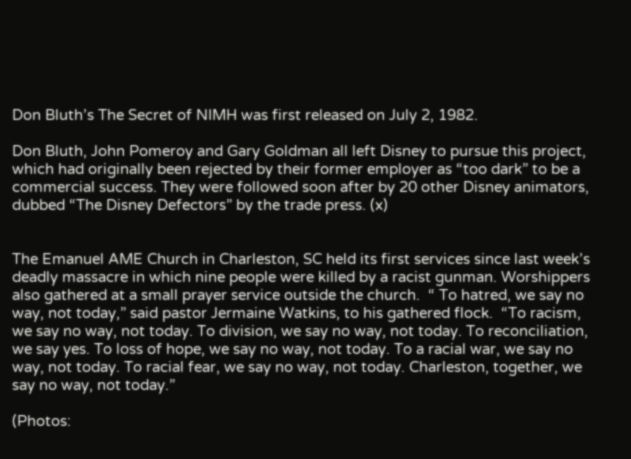Don Bluth’s The Secret of NIMH was first released on July 2, 1982.

Don Bluth, John Pomeroy and Gary Goldman all left Disney to pursue this project, which had originally been rejected by their former employer as “too dark” to be a commercial success. They were followed soon after by 20 other Disney animators, dubbed “The Disney Defectors” by the trade press. (x)


The Emanuel AME Church in Charleston, SC held its first services since last week’s deadly massacre in which nine people were killed by a racist gunman. Worshippers also gathered at a small prayer service outside the church.  “ To hatred, we say no way, not today,” said pastor Jermaine Watkins, to his gathered flock.  “To racism, we say no way, not today. To division, we say no way, not today. To reconciliation, we say yes. To loss of hope, we say no way, not today. To a racial war, we say no way, not today. To racial fear, we say no way, not today. Charleston, together, we say no way, not today.”

(Photos: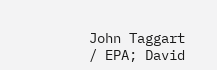John Taggart / EPA; David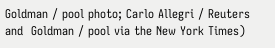Goldman / pool photo; Carlo Allegri / Reuters and  Goldman / pool via the New York Times)